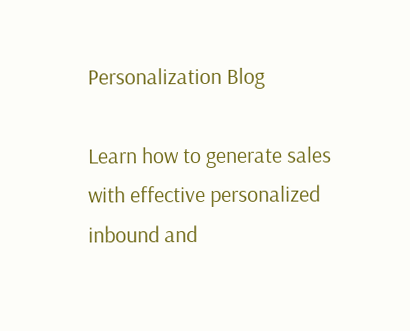Personalization Blog

Learn how to generate sales with effective personalized inbound and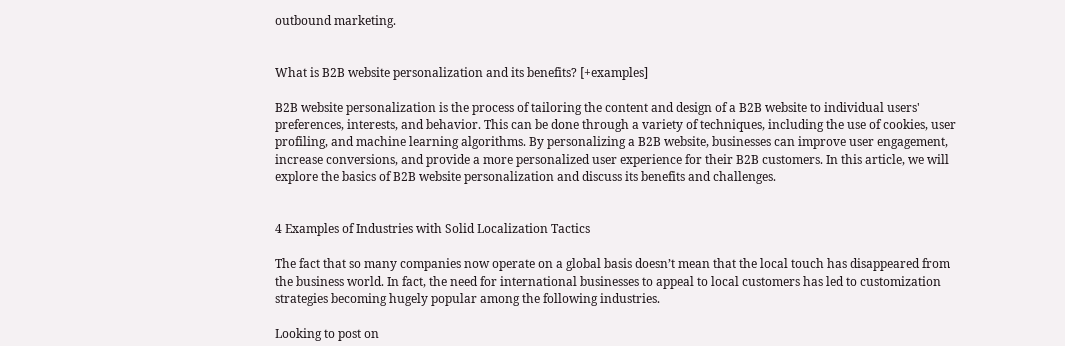outbound marketing.


What is B2B website personalization and its benefits? [+examples]

B2B website personalization is the process of tailoring the content and design of a B2B website to individual users' preferences, interests, and behavior. This can be done through a variety of techniques, including the use of cookies, user profiling, and machine learning algorithms. By personalizing a B2B website, businesses can improve user engagement, increase conversions, and provide a more personalized user experience for their B2B customers. In this article, we will explore the basics of B2B website personalization and discuss its benefits and challenges.


4 Examples of Industries with Solid Localization Tactics

The fact that so many companies now operate on a global basis doesn’t mean that the local touch has disappeared from the business world. In fact, the need for international businesses to appeal to local customers has led to customization strategies becoming hugely popular among the following industries.

Looking to post on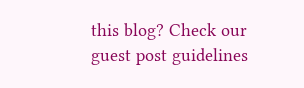this blog? Check our guest post guidelines